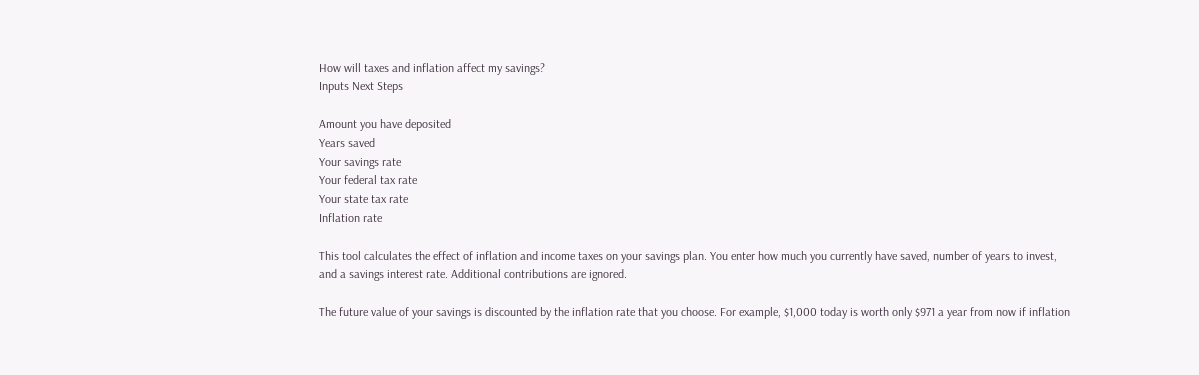How will taxes and inflation affect my savings?
Inputs Next Steps

Amount you have deposited
Years saved
Your savings rate
Your federal tax rate
Your state tax rate
Inflation rate

This tool calculates the effect of inflation and income taxes on your savings plan. You enter how much you currently have saved, number of years to invest, and a savings interest rate. Additional contributions are ignored.

The future value of your savings is discounted by the inflation rate that you choose. For example, $1,000 today is worth only $971 a year from now if inflation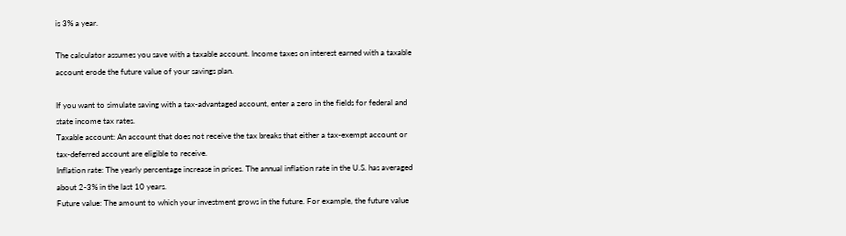is 3% a year.

The calculator assumes you save with a taxable account. Income taxes on interest earned with a taxable account erode the future value of your savings plan.

If you want to simulate saving with a tax-advantaged account, enter a zero in the fields for federal and state income tax rates.
Taxable account: An account that does not receive the tax breaks that either a tax-exempt account or tax-deferred account are eligible to receive.
Inflation rate: The yearly percentage increase in prices. The annual inflation rate in the U.S. has averaged about 2-3% in the last 10 years.
Future value: The amount to which your investment grows in the future. For example, the future value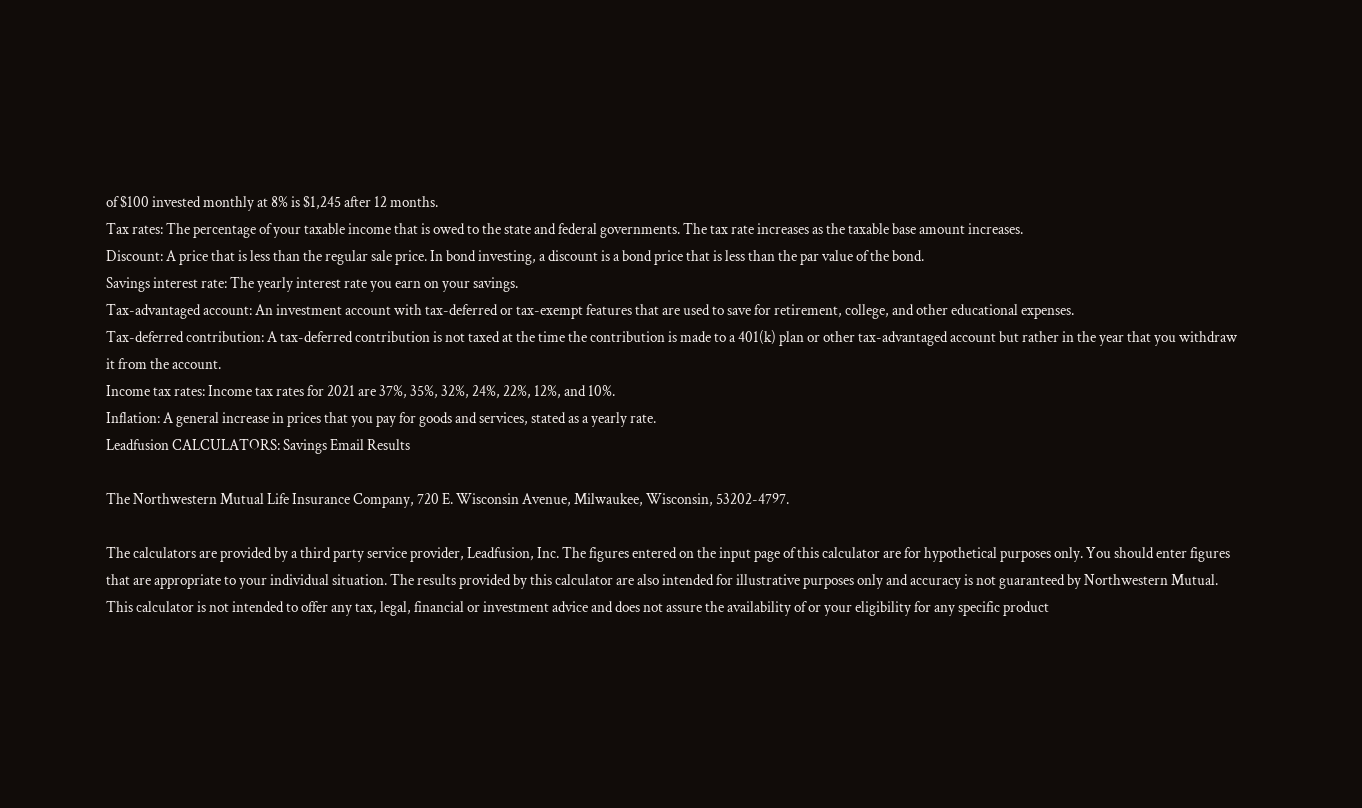of $100 invested monthly at 8% is $1,245 after 12 months.
Tax rates: The percentage of your taxable income that is owed to the state and federal governments. The tax rate increases as the taxable base amount increases.
Discount: A price that is less than the regular sale price. In bond investing, a discount is a bond price that is less than the par value of the bond.
Savings interest rate: The yearly interest rate you earn on your savings.
Tax-advantaged account: An investment account with tax-deferred or tax-exempt features that are used to save for retirement, college, and other educational expenses.
Tax-deferred contribution: A tax-deferred contribution is not taxed at the time the contribution is made to a 401(k) plan or other tax-advantaged account but rather in the year that you withdraw it from the account.
Income tax rates: Income tax rates for 2021 are 37%, 35%, 32%, 24%, 22%, 12%, and 10%.
Inflation: A general increase in prices that you pay for goods and services, stated as a yearly rate.
Leadfusion CALCULATORS: Savings Email Results

The Northwestern Mutual Life Insurance Company, 720 E. Wisconsin Avenue, Milwaukee, Wisconsin, 53202-4797.

The calculators are provided by a third party service provider, Leadfusion, Inc. The figures entered on the input page of this calculator are for hypothetical purposes only. You should enter figures that are appropriate to your individual situation. The results provided by this calculator are also intended for illustrative purposes only and accuracy is not guaranteed by Northwestern Mutual. This calculator is not intended to offer any tax, legal, financial or investment advice and does not assure the availability of or your eligibility for any specific product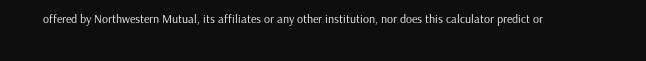offered by Northwestern Mutual, its affiliates or any other institution, nor does this calculator predict or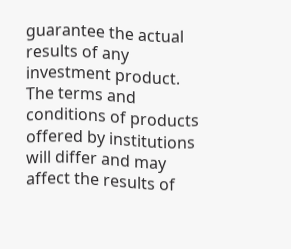guarantee the actual results of any investment product. The terms and conditions of products offered by institutions will differ and may affect the results of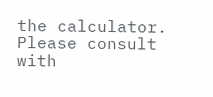the calculator. Please consult with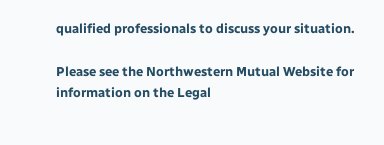qualified professionals to discuss your situation.

Please see the Northwestern Mutual Website for information on the Legal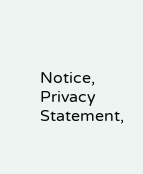Notice, Privacy Statement,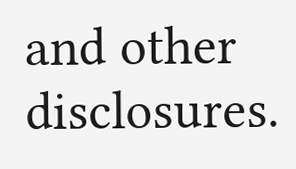and other disclosures.